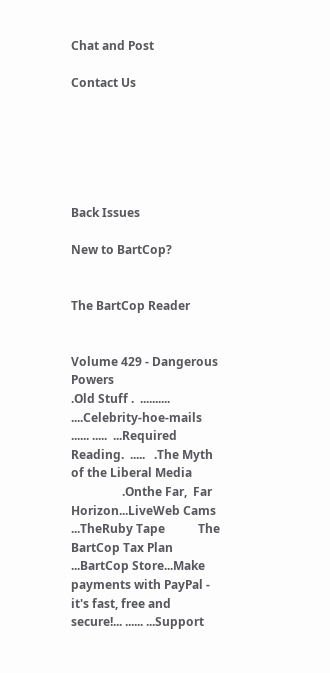Chat and Post

Contact Us






Back Issues

New to BartCop?


The BartCop Reader


Volume 429 - Dangerous Powers
.Old Stuff .  .......... ....Celebrity-hoe-mails ...... .....  ...Required Reading.  .....   .The Myth of the Liberal Media
                 .Onthe Far,  Far Horizon...LiveWeb Cams ...TheRuby Tape           The BartCop Tax Plan
...BartCop Store...Make payments with PayPal - it's fast, free and secure!... ...... ...Support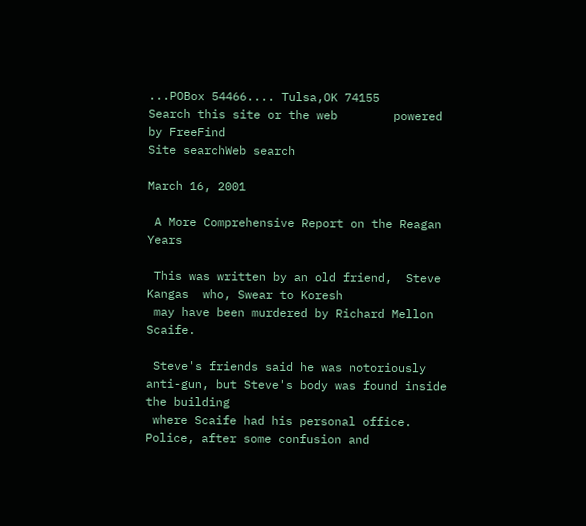...POBox 54466.... Tulsa,OK 74155
Search this site or the web        powered by FreeFind
Site searchWeb search

March 16, 2001

 A More Comprehensive Report on the Reagan Years

 This was written by an old friend,  Steve Kangas  who, Swear to Koresh
 may have been murdered by Richard Mellon Scaife.

 Steve's friends said he was notoriously anti-gun, but Steve's body was found inside the building
 where Scaife had his personal office. Police, after some confusion and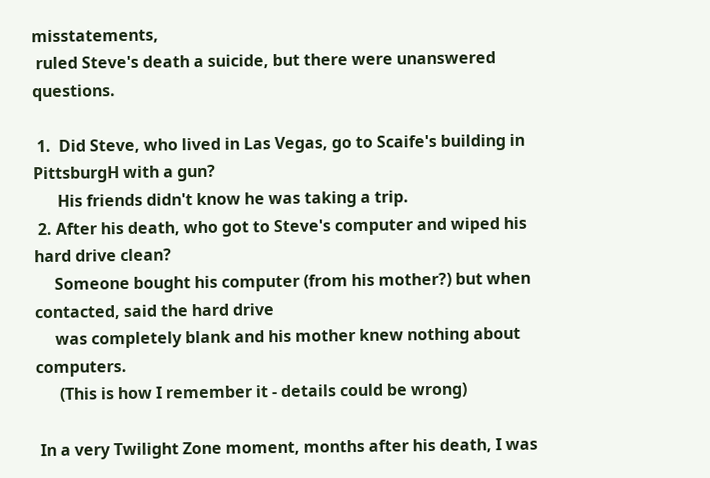misstatements,
 ruled Steve's death a suicide, but there were unanswered questions.

 1.  Did Steve, who lived in Las Vegas, go to Scaife's building in PittsburgH with a gun?
      His friends didn't know he was taking a trip.
 2. After his death, who got to Steve's computer and wiped his hard drive clean?
     Someone bought his computer (from his mother?) but when contacted, said the hard drive
     was completely blank and his mother knew nothing about computers.
      (This is how I remember it - details could be wrong)

 In a very Twilight Zone moment, months after his death, I was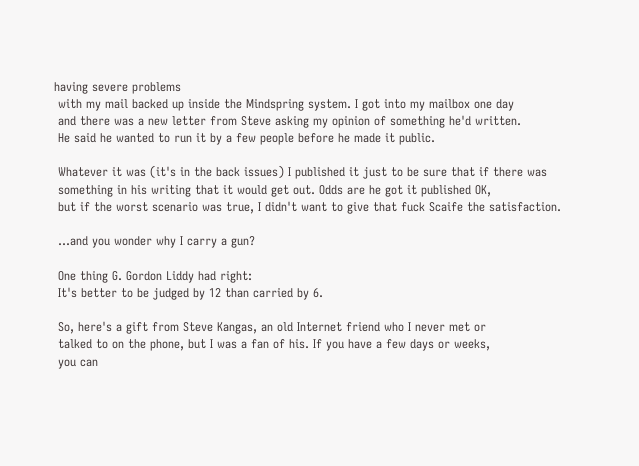having severe problems
 with my mail backed up inside the Mindspring system. I got into my mailbox one day
 and there was a new letter from Steve asking my opinion of something he'd written.
 He said he wanted to run it by a few people before he made it public.

 Whatever it was (it's in the back issues) I published it just to be sure that if there was
 something in his writing that it would get out. Odds are he got it published OK,
 but if the worst scenario was true, I didn't want to give that fuck Scaife the satisfaction.

 ...and you wonder why I carry a gun?

 One thing G. Gordon Liddy had right:
 It's better to be judged by 12 than carried by 6.

 So, here's a gift from Steve Kangas, an old Internet friend who I never met or
 talked to on the phone, but I was a fan of his. If you have a few days or weeks,
 you can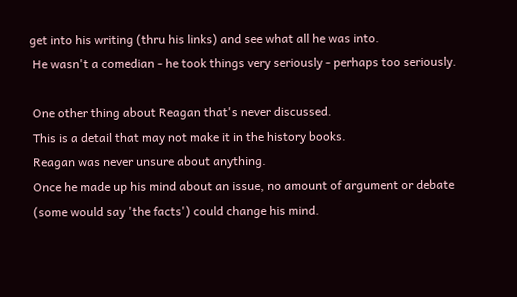get into his writing (thru his links) and see what all he was into.
 He wasn't a comedian - he took things very seriously - perhaps too seriously.

 One other thing about Reagan that's never discussed.
 This is a detail that may not make it in the history books.
 Reagan was never unsure about anything.
 Once he made up his mind about an issue, no amount of argument or debate
 (some would say 'the facts') could change his mind.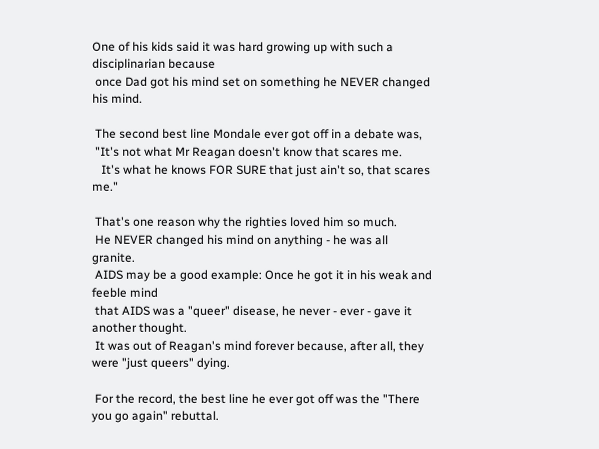One of his kids said it was hard growing up with such a disciplinarian because
 once Dad got his mind set on something he NEVER changed his mind.

 The second best line Mondale ever got off in a debate was,
 "It's not what Mr Reagan doesn't know that scares me.
   It's what he knows FOR SURE that just ain't so, that scares me."

 That's one reason why the righties loved him so much.
 He NEVER changed his mind on anything - he was all granite.
 AIDS may be a good example: Once he got it in his weak and feeble mind
 that AIDS was a "queer" disease, he never - ever - gave it another thought.
 It was out of Reagan's mind forever because, after all, they were "just queers" dying.

 For the record, the best line he ever got off was the "There you go again" rebuttal.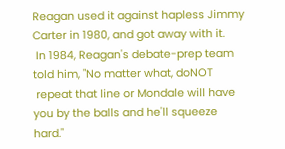Reagan used it against hapless Jimmy Carter in 1980, and got away with it.
 In 1984, Reagan's debate-prep team told him, "No matter what, doNOT
 repeat that line or Mondale will have you by the balls and he'll squeeze hard."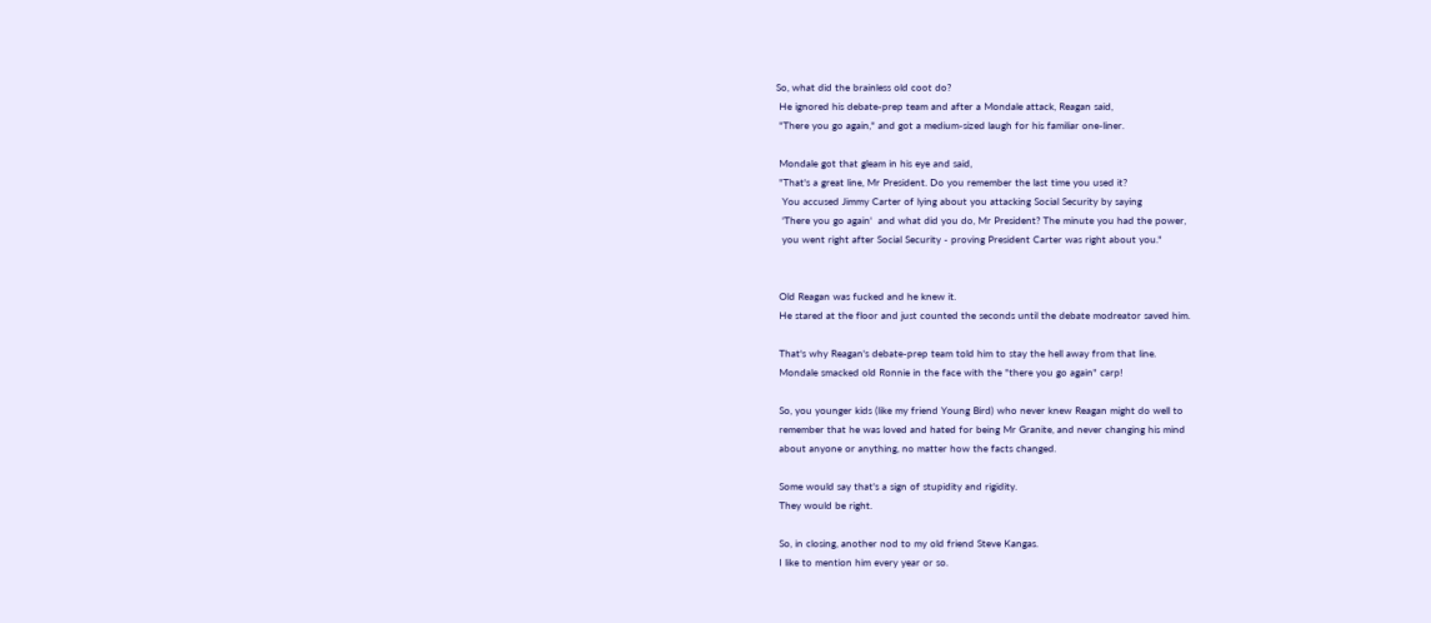So, what did the brainless old coot do?
 He ignored his debate-prep team and after a Mondale attack, Reagan said,
 "There you go again," and got a medium-sized laugh for his familiar one-liner.

 Mondale got that gleam in his eye and said,
 "That's a great line, Mr President. Do you remember the last time you used it?
  You accused Jimmy Carter of lying about you attacking Social Security by saying
  'There you go again'  and what did you do, Mr President? The minute you had the power,
  you went right after Social Security - proving President Carter was right about you."


 Old Reagan was fucked and he knew it.
 He stared at the floor and just counted the seconds until the debate modreator saved him.

 That's why Reagan's debate-prep team told him to stay the hell away from that line.
 Mondale smacked old Ronnie in the face with the "there you go again" carp!

 So, you younger kids (like my friend Young Bird) who never knew Reagan might do well to
 remember that he was loved and hated for being Mr Granite, and never changing his mind
 about anyone or anything, no matter how the facts changed.

 Some would say that's a sign of stupidity and rigidity.
 They would be right.

 So, in closing, another nod to my old friend Steve Kangas.
 I like to mention him every year or so.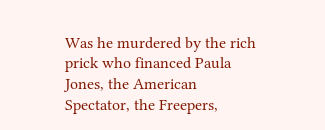Was he murdered by the rich prick who financed Paula Jones, the American Spectator, the Freepers,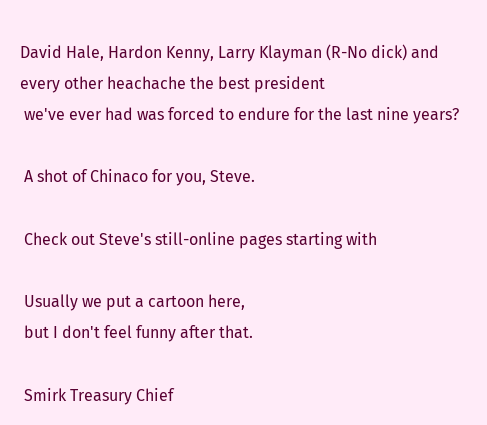David Hale, Hardon Kenny, Larry Klayman (R-No dick) and every other heachache the best president
 we've ever had was forced to endure for the last nine years?

 A shot of Chinaco for you, Steve.

 Check out Steve's still-online pages starting with

 Usually we put a cartoon here,
 but I don't feel funny after that.

 Smirk Treasury Chief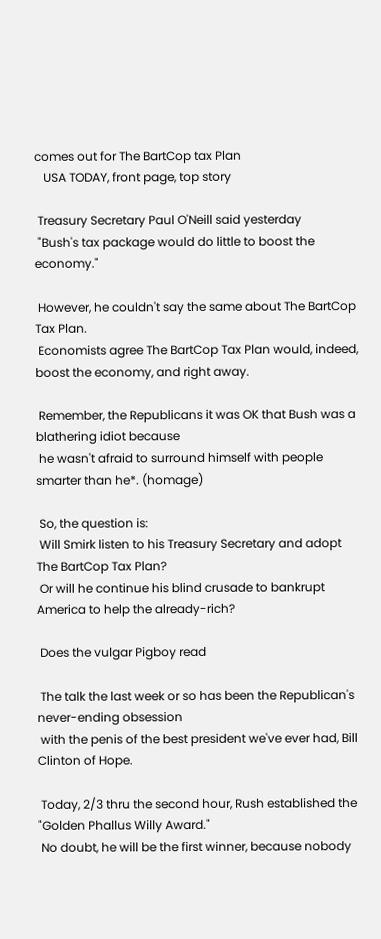comes out for The BartCop tax Plan
   USA TODAY, front page, top story

 Treasury Secretary Paul O'Neill said yesterday
 "Bush's tax package would do little to boost the economy."

 However, he couldn't say the same about The BartCop Tax Plan.
 Economists agree The BartCop Tax Plan would, indeed, boost the economy, and right away.

 Remember, the Republicans it was OK that Bush was a blathering idiot because
 he wasn't afraid to surround himself with people smarter than he*. (homage)

 So, the question is:
 Will Smirk listen to his Treasury Secretary and adopt The BartCop Tax Plan?
 Or will he continue his blind crusade to bankrupt America to help the already-rich?

 Does the vulgar Pigboy read

 The talk the last week or so has been the Republican's never-ending obsession
 with the penis of the best president we've ever had, Bill Clinton of Hope.

 Today, 2/3 thru the second hour, Rush established the "Golden Phallus Willy Award."
 No doubt, he will be the first winner, because nobody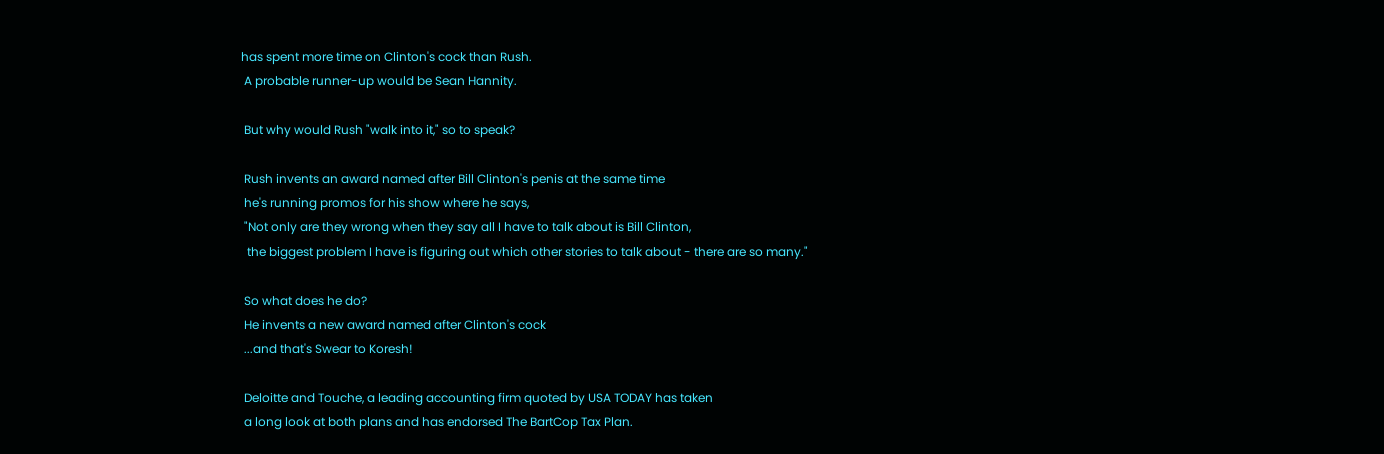has spent more time on Clinton's cock than Rush.
 A probable runner-up would be Sean Hannity.

 But why would Rush "walk into it," so to speak?

 Rush invents an award named after Bill Clinton's penis at the same time
 he's running promos for his show where he says,
 "Not only are they wrong when they say all I have to talk about is Bill Clinton,
  the biggest problem I have is figuring out which other stories to talk about - there are so many."

 So what does he do?
 He invents a new award named after Clinton's cock
 ...and that's Swear to Koresh!

 Deloitte and Touche, a leading accounting firm quoted by USA TODAY has taken
 a long look at both plans and has endorsed The BartCop Tax Plan.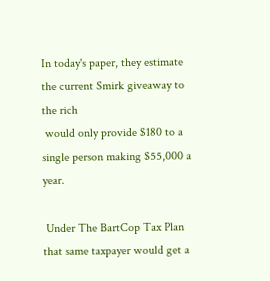In today's paper, they estimate the current Smirk giveaway to the rich
 would only provide $180 to a single person making $55,000 a year.

 Under The BartCop Tax Plan that same taxpayer would get a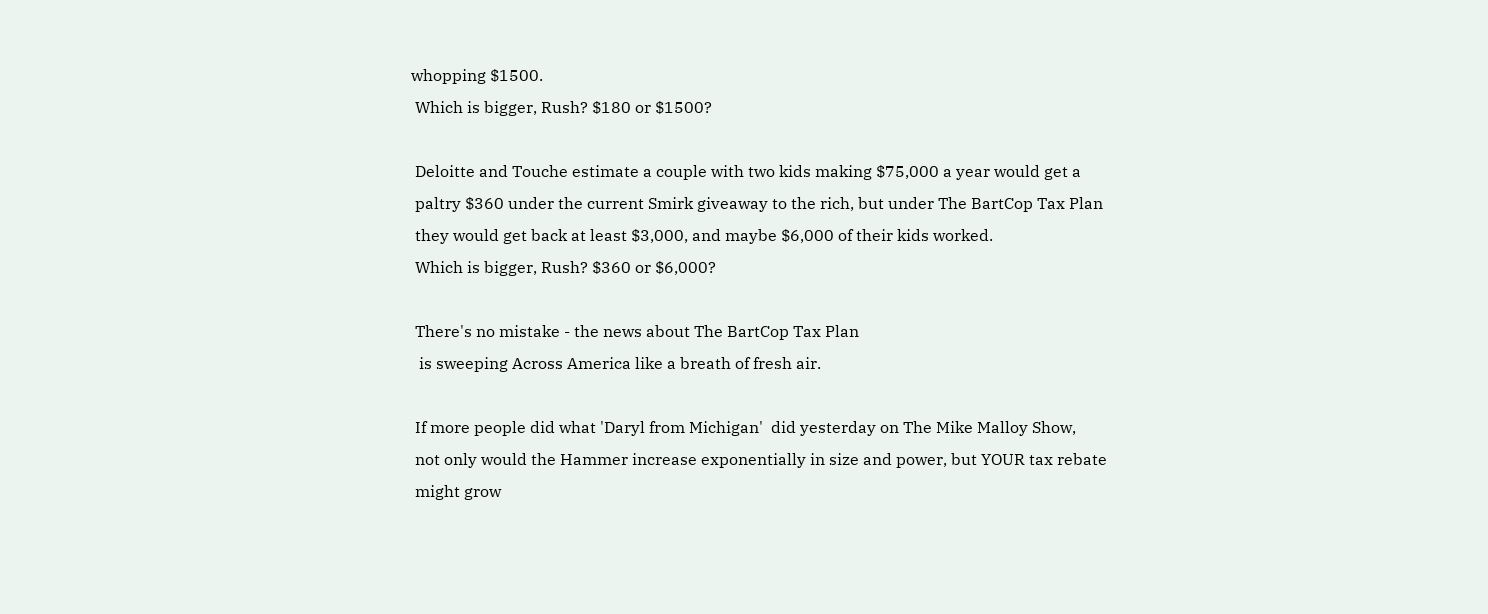whopping $1500.
 Which is bigger, Rush? $180 or $1500?

 Deloitte and Touche estimate a couple with two kids making $75,000 a year would get a
 paltry $360 under the current Smirk giveaway to the rich, but under The BartCop Tax Plan
 they would get back at least $3,000, and maybe $6,000 of their kids worked.
 Which is bigger, Rush? $360 or $6,000?

 There's no mistake - the news about The BartCop Tax Plan
  is sweeping Across America like a breath of fresh air.

 If more people did what 'Daryl from Michigan'  did yesterday on The Mike Malloy Show,
 not only would the Hammer increase exponentially in size and power, but YOUR tax rebate
 might grow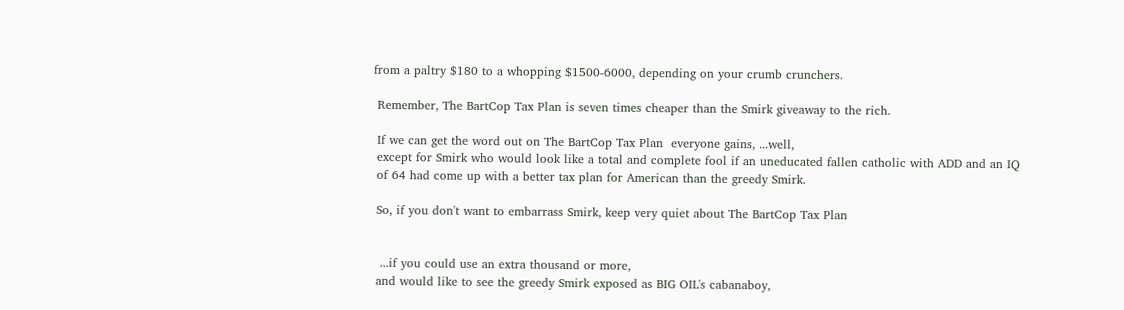from a paltry $180 to a whopping $1500-6000, depending on your crumb crunchers.

 Remember, The BartCop Tax Plan is seven times cheaper than the Smirk giveaway to the rich.

 If we can get the word out on The BartCop Tax Plan  everyone gains, ...well,
 except for Smirk who would look like a total and complete fool if an uneducated fallen catholic with ADD and an IQ
 of 64 had come up with a better tax plan for American than the greedy Smirk.

 So, if you don't want to embarrass Smirk, keep very quiet about The BartCop Tax Plan


  ...if you could use an extra thousand or more,
 and would like to see the greedy Smirk exposed as BIG OIL's cabanaboy,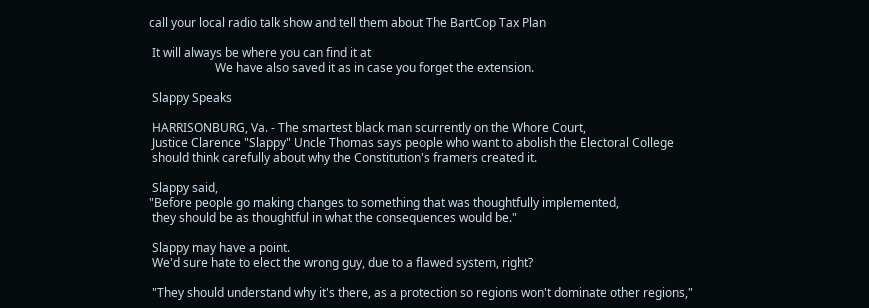call your local radio talk show and tell them about The BartCop Tax Plan

 It will always be where you can find it at
                      We have also saved it as in case you forget the extension.

 Slappy Speaks

 HARRISONBURG, Va. - The smartest black man scurrently on the Whore Court,
 Justice Clarence "Slappy" Uncle Thomas says people who want to abolish the Electoral College
 should think carefully about why the Constitution's framers created it.

 Slappy said,
"Before people go making changes to something that was thoughtfully implemented,
 they should be as thoughtful in what the consequences would be."

 Slappy may have a point.
 We'd sure hate to elect the wrong guy, due to a flawed system, right?

 "They should understand why it's there, as a protection so regions won't dominate other regions,"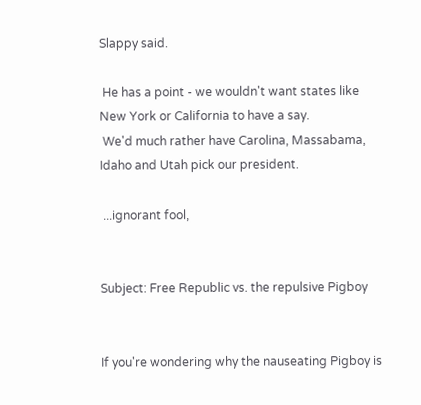Slappy said.

 He has a point - we wouldn't want states like New York or California to have a say.
 We'd much rather have Carolina, Massabama, Idaho and Utah pick our president.

 ...ignorant fool,


Subject: Free Republic vs. the repulsive Pigboy


If you're wondering why the nauseating Pigboy is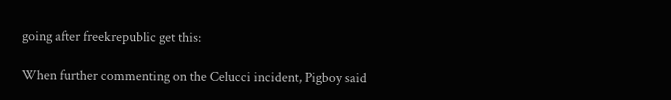going after freekrepublic get this:

When further commenting on the Celucci incident, Pigboy said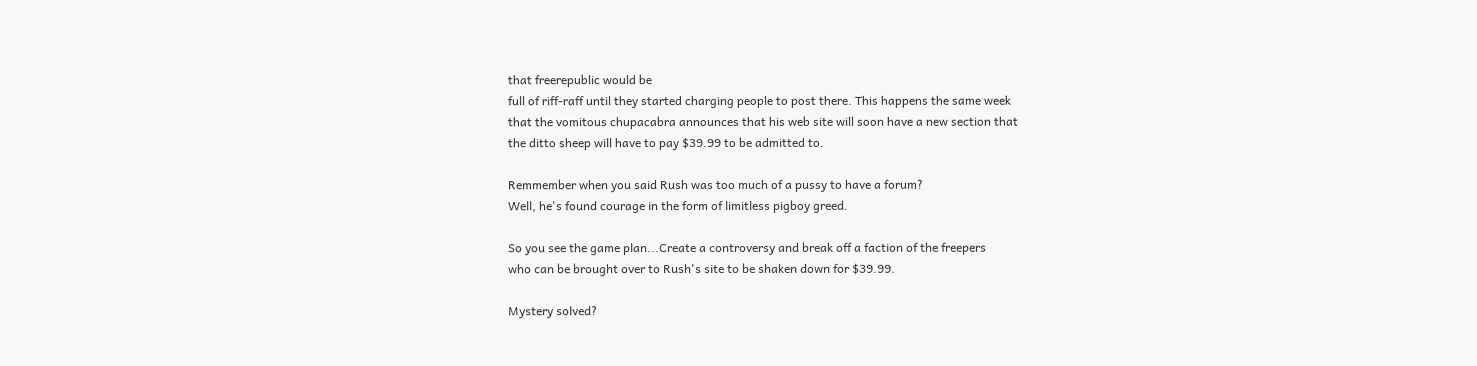that freerepublic would be
full of riff-raff until they started charging people to post there. This happens the same week
that the vomitous chupacabra announces that his web site will soon have a new section that
the ditto sheep will have to pay $39.99 to be admitted to.

Remmember when you said Rush was too much of a pussy to have a forum?
Well, he's found courage in the form of limitless pigboy greed.

So you see the game plan...Create a controversy and break off a faction of the freepers
who can be brought over to Rush's site to be shaken down for $39.99.

Mystery solved?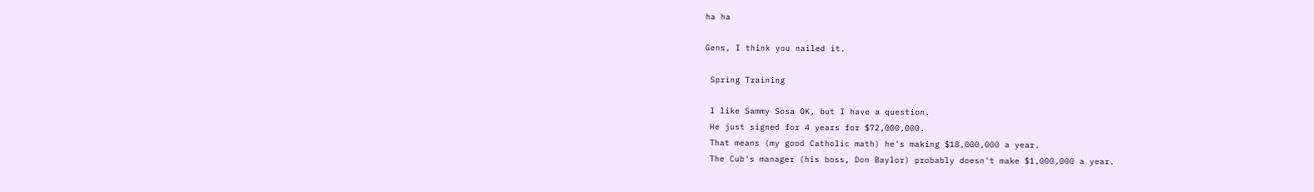ha ha

Gens, I think you nailed it.

 Spring Training

 I like Sammy Sosa OK, but I have a question.
 He just signed for 4 years for $72,000,000.
 That means (my good Catholic math) he's making $18,000,000 a year.
 The Cub's manager (his boss, Don Baylor) probably doesn't make $1,000,000 a year.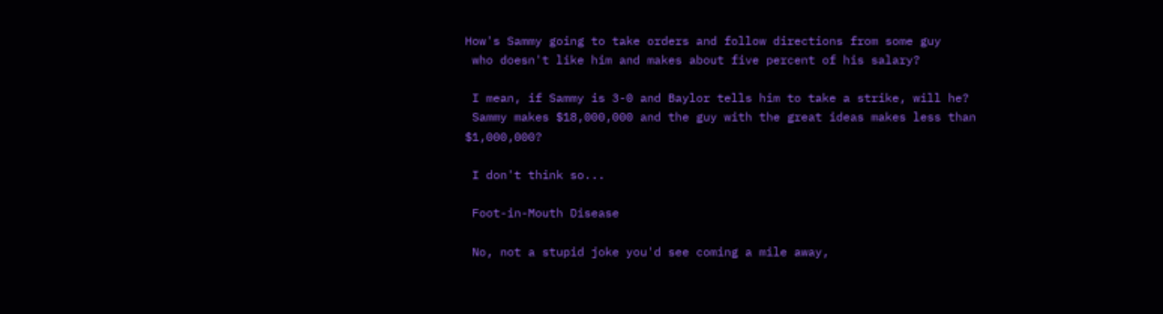How's Sammy going to take orders and follow directions from some guy
 who doesn't like him and makes about five percent of his salary?

 I mean, if Sammy is 3-0 and Baylor tells him to take a strike, will he?
 Sammy makes $18,000,000 and the guy with the great ideas makes less than $1,000,000?

 I don't think so...

 Foot-in-Mouth Disease

 No, not a stupid joke you'd see coming a mile away,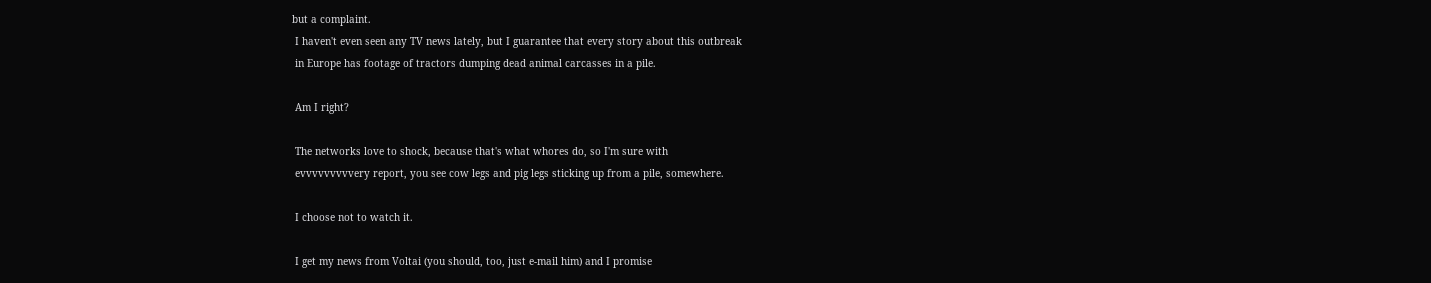but a complaint.
 I haven't even seen any TV news lately, but I guarantee that every story about this outbreak
 in Europe has footage of tractors dumping dead animal carcasses in a pile.

 Am I right?

 The networks love to shock, because that's what whores do, so I'm sure with
 evvvvvvvvvery report, you see cow legs and pig legs sticking up from a pile, somewhere.

 I choose not to watch it.

 I get my news from Voltai (you should, too, just e-mail him) and I promise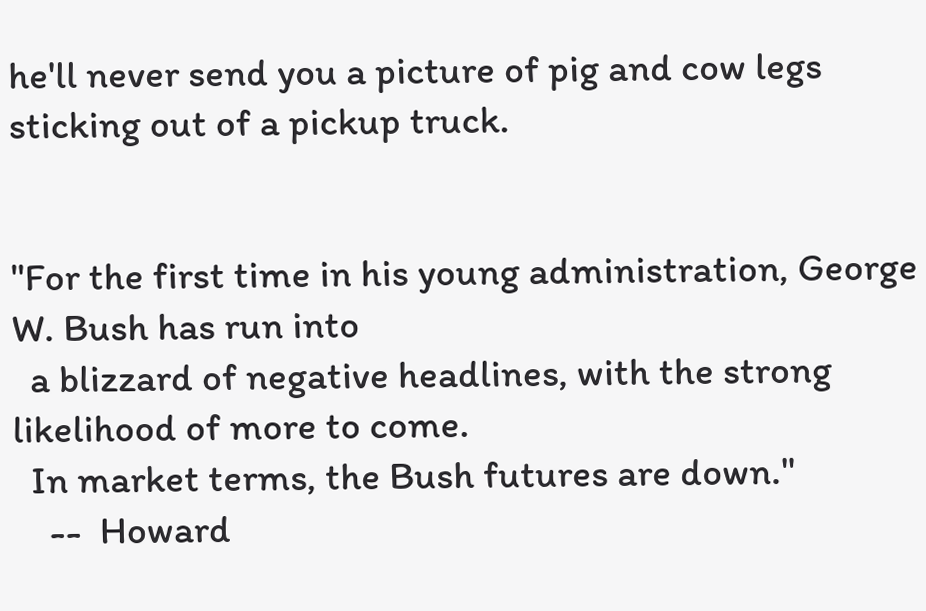he'll never send you a picture of pig and cow legs sticking out of a pickup truck.


"For the first time in his young administration, George W. Bush has run into
  a blizzard of negative headlines, with the strong likelihood of more to come.
  In market terms, the Bush futures are down."
    --  Howard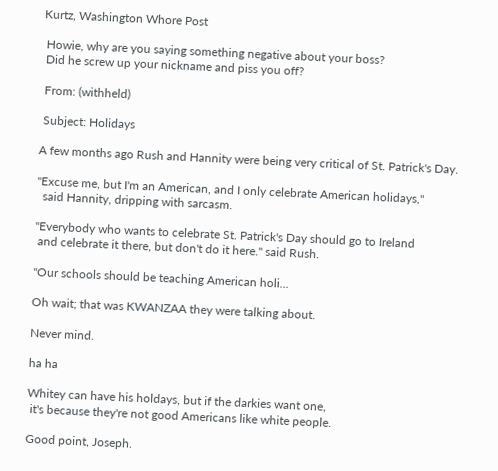Kurtz, Washington Whore Post

 Howie, why are you saying something negative about your boss?
 Did he screw up your nickname and piss you off?

 From: (withheld)

 Subject: Holidays

A few months ago Rush and Hannity were being very critical of St. Patrick's Day.

"Excuse me, but I'm an American, and I only celebrate American holidays,"
  said Hannity, dripping with sarcasm.

"Everybody who wants to celebrate St. Patrick's Day should go to Ireland
 and celebrate it there, but don't do it here." said Rush.

"Our schools should be teaching American holi...

Oh wait; that was KWANZAA they were talking about.

Never mind.

ha ha

Whitey can have his holdays, but if the darkies want one,
 it's because they're not good Americans like white people.

Good point, Joseph.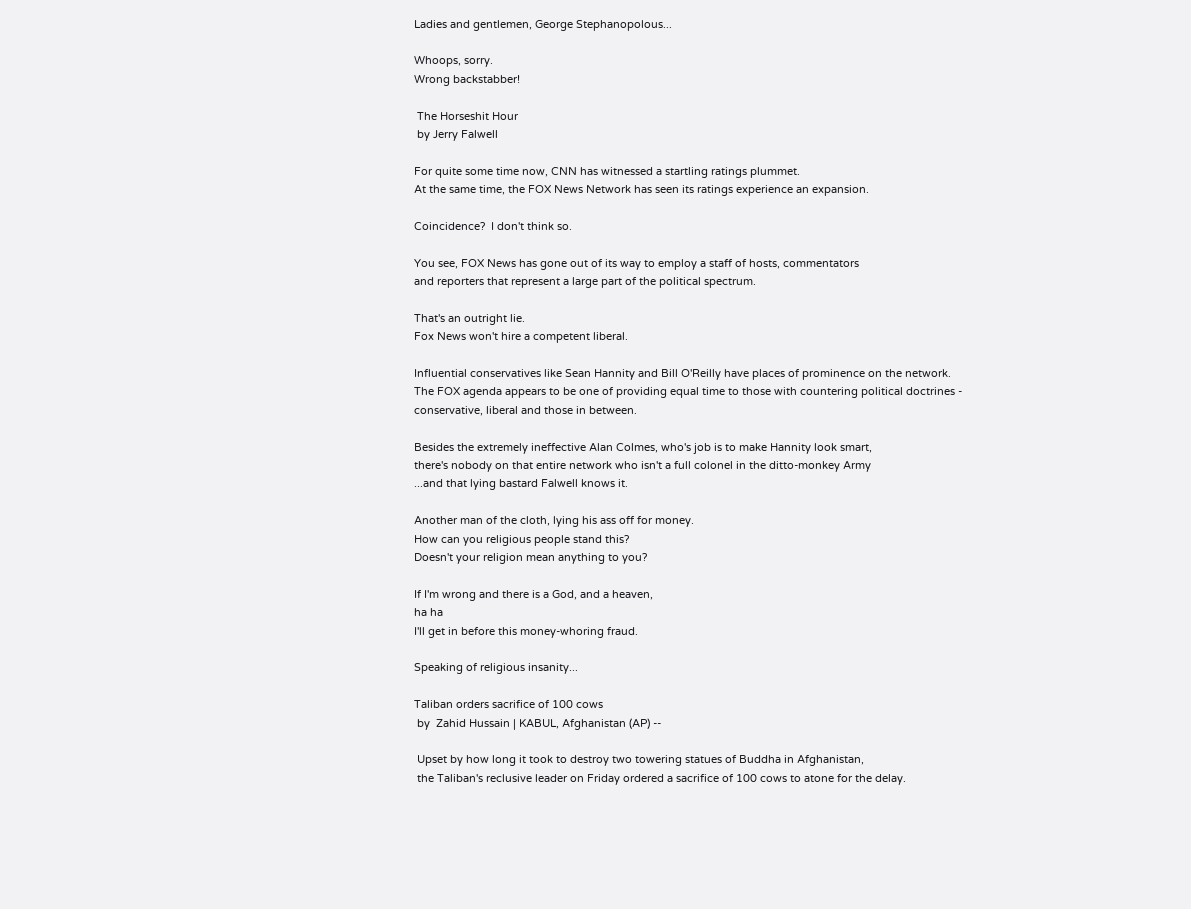Ladies and gentlemen, George Stephanopolous...

Whoops, sorry.
Wrong backstabber!

 The Horseshit Hour
 by Jerry Falwell

For quite some time now, CNN has witnessed a startling ratings plummet.
At the same time, the FOX News Network has seen its ratings experience an expansion.

Coincidence?  I don't think so.

You see, FOX News has gone out of its way to employ a staff of hosts, commentators
and reporters that represent a large part of the political spectrum.

That's an outright lie.
Fox News won't hire a competent liberal.

Influential conservatives like Sean Hannity and Bill O'Reilly have places of prominence on the network.
The FOX agenda appears to be one of providing equal time to those with countering political doctrines -
conservative, liberal and those in between.

Besides the extremely ineffective Alan Colmes, who's job is to make Hannity look smart,
there's nobody on that entire network who isn't a full colonel in the ditto-monkey Army
...and that lying bastard Falwell knows it.

Another man of the cloth, lying his ass off for money.
How can you religious people stand this?
Doesn't your religion mean anything to you?

If I'm wrong and there is a God, and a heaven,
ha ha
I'll get in before this money-whoring fraud.

Speaking of religious insanity...

Taliban orders sacrifice of 100 cows
 by  Zahid Hussain | KABUL, Afghanistan (AP) --

 Upset by how long it took to destroy two towering statues of Buddha in Afghanistan,
 the Taliban's reclusive leader on Friday ordered a sacrifice of 100 cows to atone for the delay.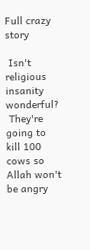Full crazy story

 Isn't religious insanity wonderful?
 They're going to kill 100 cows so Allah won't be angry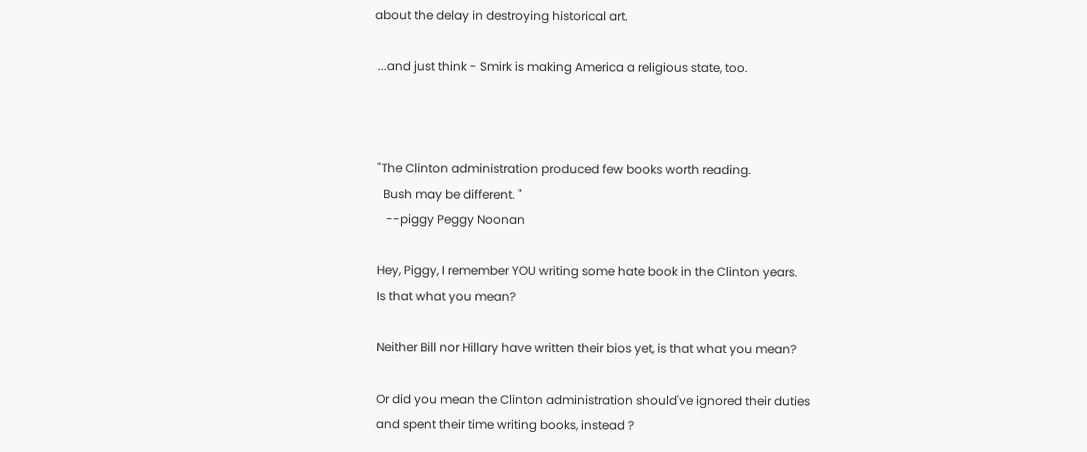about the delay in destroying historical art.

 ...and just think - Smirk is making America a religious state, too.



 "The Clinton administration produced few books worth reading.
   Bush may be different. "
    --piggy Peggy Noonan

 Hey, Piggy, I remember YOU writing some hate book in the Clinton years.
 Is that what you mean?

 Neither Bill nor Hillary have written their bios yet, is that what you mean?

 Or did you mean the Clinton administration should've ignored their duties
 and spent their time writing books, instead ?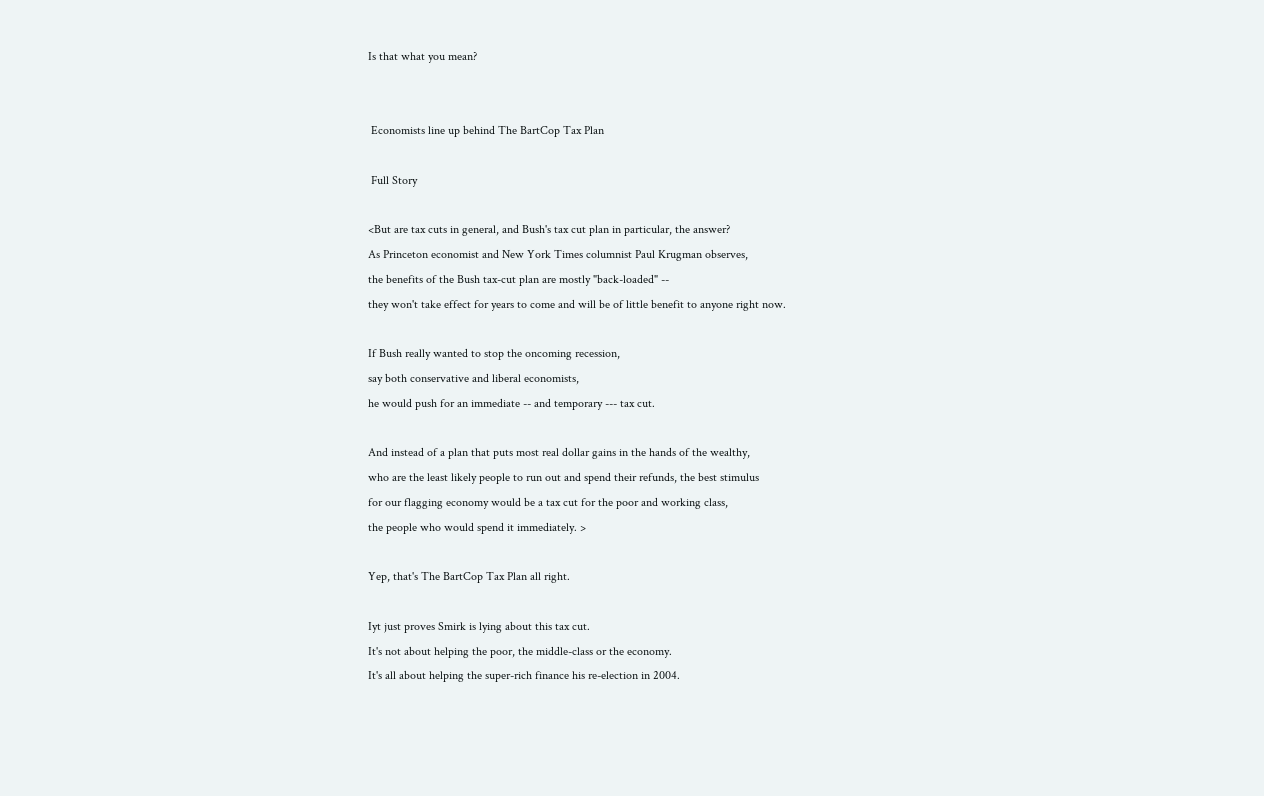Is that what you mean?


 Economists line up behind The BartCop Tax Plan

 Full Story

<But are tax cuts in general, and Bush's tax cut plan in particular, the answer?
As Princeton economist and New York Times columnist Paul Krugman observes,
the benefits of the Bush tax-cut plan are mostly "back-loaded" --
they won't take effect for years to come and will be of little benefit to anyone right now.

If Bush really wanted to stop the oncoming recession,
say both conservative and liberal economists,
he would push for an immediate -- and temporary --- tax cut.

And instead of a plan that puts most real dollar gains in the hands of the wealthy,
who are the least likely people to run out and spend their refunds, the best stimulus
for our flagging economy would be a tax cut for the poor and working class,
the people who would spend it immediately. >

Yep, that's The BartCop Tax Plan all right.

Iyt just proves Smirk is lying about this tax cut.
It's not about helping the poor, the middle-class or the economy.
It's all about helping the super-rich finance his re-election in 2004.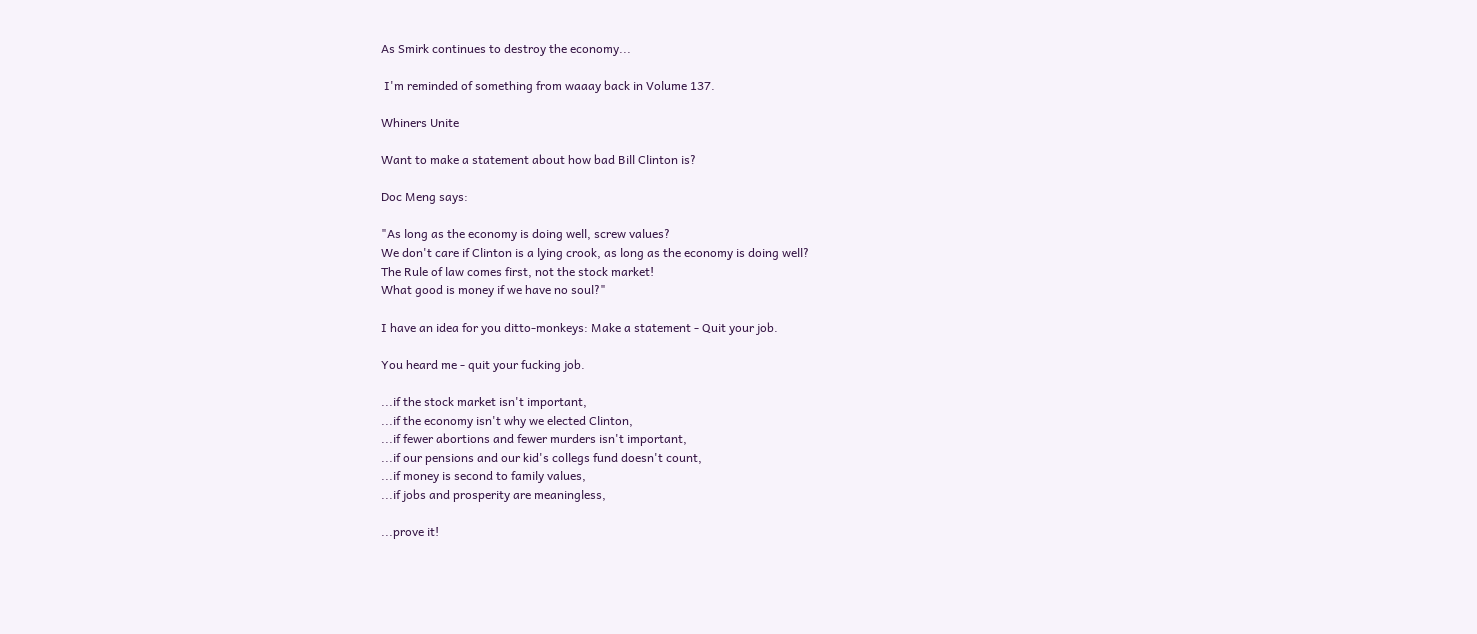As Smirk continues to destroy the economy...

 I'm reminded of something from waaay back in Volume 137.

Whiners Unite

Want to make a statement about how bad Bill Clinton is?

Doc Meng says:

"As long as the economy is doing well, screw values?
We don't care if Clinton is a lying crook, as long as the economy is doing well?
The Rule of law comes first, not the stock market!
What good is money if we have no soul?"

I have an idea for you ditto-monkeys: Make a statement - Quit your job.

You heard me - quit your fucking job.

...if the stock market isn't important,
...if the economy isn't why we elected Clinton,
...if fewer abortions and fewer murders isn't important,
...if our pensions and our kid's collegs fund doesn't count,
...if money is second to family values,
...if jobs and prosperity are meaningless,

...prove it!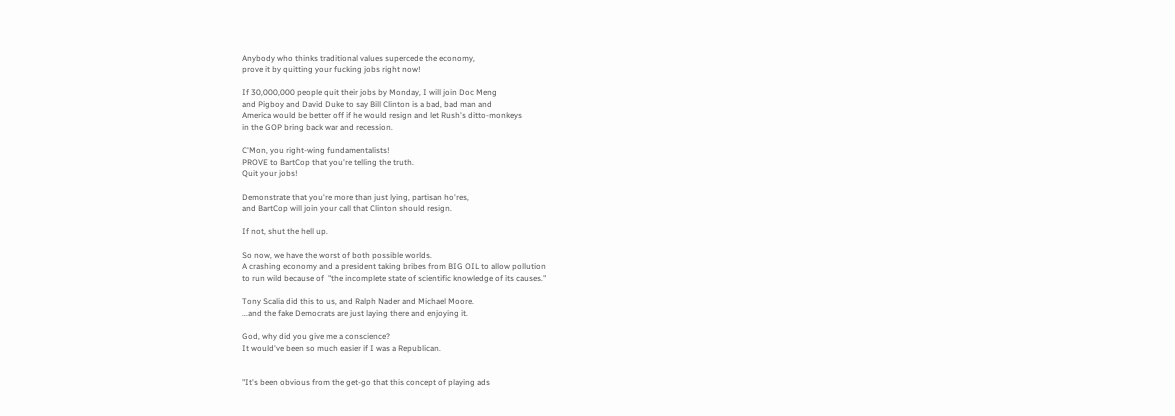Anybody who thinks traditional values supercede the economy,
prove it by quitting your fucking jobs right now!

If 30,000,000 people quit their jobs by Monday, I will join Doc Meng
and Pigboy and David Duke to say Bill Clinton is a bad, bad man and
America would be better off if he would resign and let Rush's ditto-monkeys
in the GOP bring back war and recession.

C'Mon, you right-wing fundamentalists!
PROVE to BartCop that you're telling the truth.
Quit your jobs!

Demonstrate that you're more than just lying, partisan ho'res,
and BartCop will join your call that Clinton should resign.

If not, shut the hell up.

So now, we have the worst of both possible worlds.
A crashing economy and a president taking bribes from BIG OIL to allow pollution
to run wild because of  "the incomplete state of scientific knowledge of its causes."

Tony Scalia did this to us, and Ralph Nader and Michael Moore.
...and the fake Democrats are just laying there and enjoying it.

God, why did you give me a conscience?
It would've been so much easier if I was a Republican.


"It's been obvious from the get-go that this concept of playing ads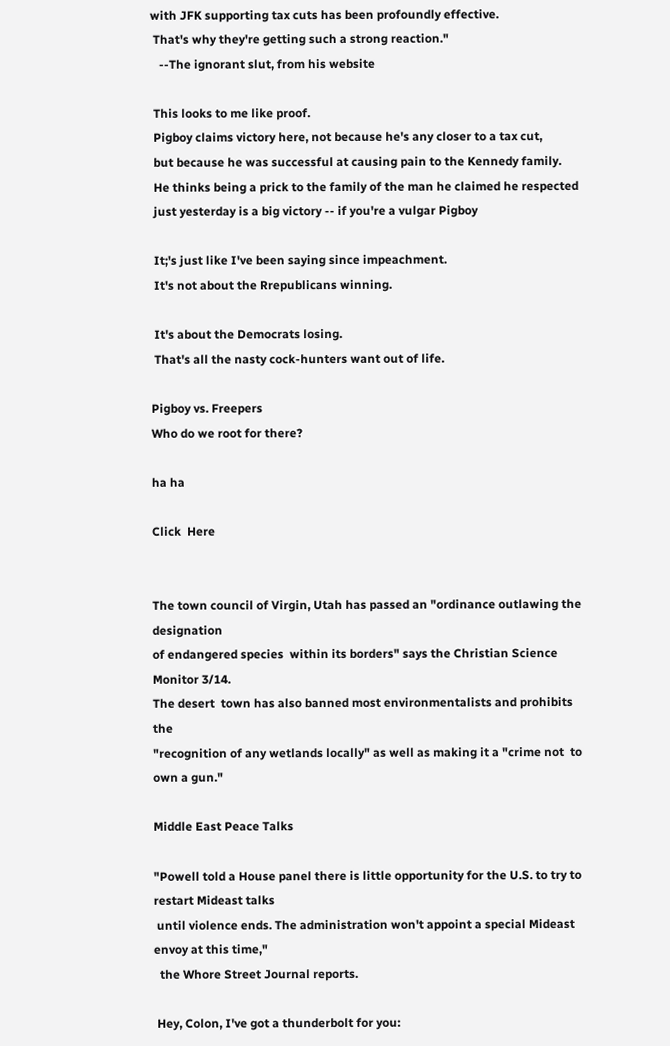with JFK supporting tax cuts has been profoundly effective.
 That's why they're getting such a strong reaction."
   --The ignorant slut, from his website

 This looks to me like proof.
 Pigboy claims victory here, not because he's any closer to a tax cut,
 but because he was successful at causing pain to the Kennedy family.
 He thinks being a prick to the family of the man he claimed he respected
 just yesterday is a big victory -- if you're a vulgar Pigboy

 It;'s just like I've been saying since impeachment.
 It's not about the Rrepublicans winning.

 It's about the Democrats losing.
 That's all the nasty cock-hunters want out of life.

Pigboy vs. Freepers
Who do we root for there?

ha ha

Click  Here


The town council of Virgin, Utah has passed an "ordinance outlawing the designation
of endangered species  within its borders" says the Christian Science Monitor 3/14.
The desert  town has also banned most environmentalists and prohibits the
"recognition of any wetlands locally" as well as making it a "crime not  to own a gun."

Middle East Peace Talks

"Powell told a House panel there is little opportunity for the U.S. to try to restart Mideast talks
 until violence ends. The administration won't appoint a special Mideast envoy at this time,"
  the Whore Street Journal reports.

 Hey, Colon, I've got a thunderbolt for you: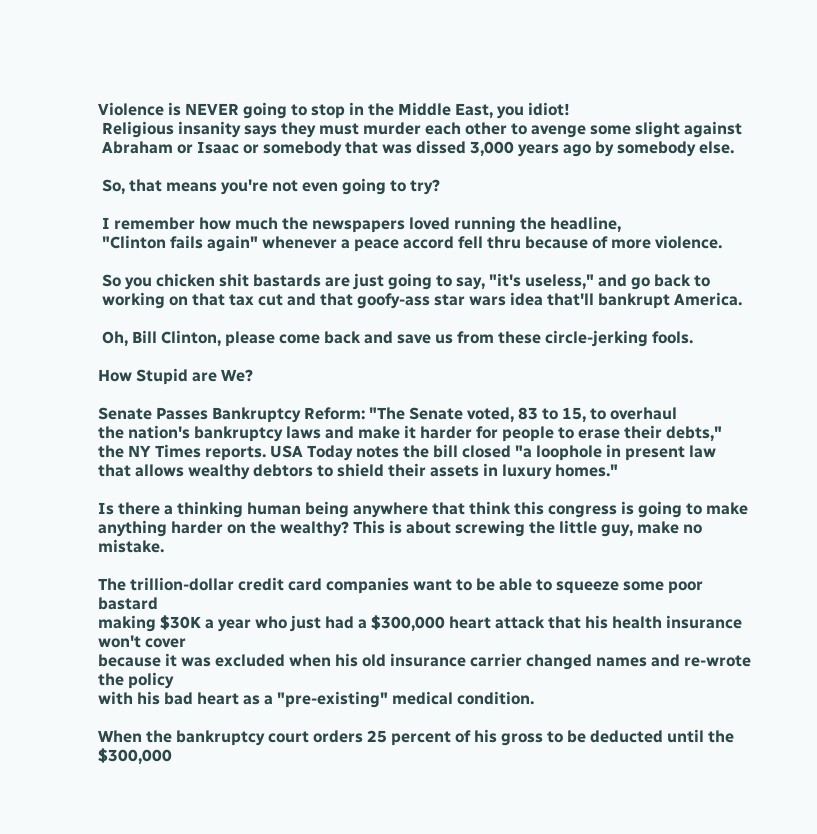Violence is NEVER going to stop in the Middle East, you idiot!
 Religious insanity says they must murder each other to avenge some slight against
 Abraham or Isaac or somebody that was dissed 3,000 years ago by somebody else.

 So, that means you're not even going to try?

 I remember how much the newspapers loved running the headline,
 "Clinton fails again" whenever a peace accord fell thru because of more violence.

 So you chicken shit bastards are just going to say, "it's useless," and go back to
 working on that tax cut and that goofy-ass star wars idea that'll bankrupt America.

 Oh, Bill Clinton, please come back and save us from these circle-jerking fools.

How Stupid are We?

Senate Passes Bankruptcy Reform: "The Senate voted, 83 to 15, to overhaul
the nation's bankruptcy laws and make it harder for people to erase their debts,"
the NY Times reports. USA Today notes the bill closed "a loophole in present law
that allows wealthy debtors to shield their assets in luxury homes."

Is there a thinking human being anywhere that think this congress is going to make
anything harder on the wealthy? This is about screwing the little guy, make no mistake.

The trillion-dollar credit card companies want to be able to squeeze some poor bastard
making $30K a year who just had a $300,000 heart attack that his health insurance won't cover
because it was excluded when his old insurance carrier changed names and re-wrote the policy
with his bad heart as a "pre-existing" medical condition.

When the bankruptcy court orders 25 percent of his gross to be deducted until the $300,000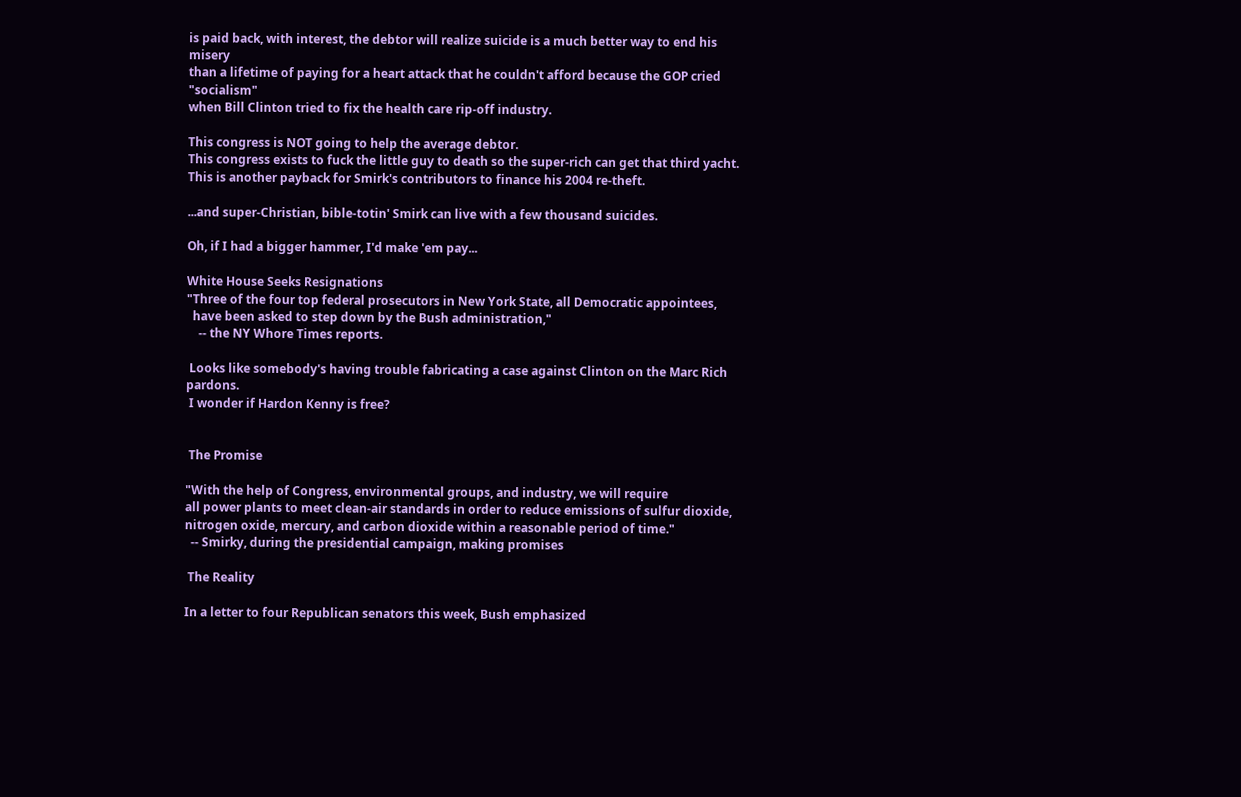is paid back, with interest, the debtor will realize suicide is a much better way to end his misery
than a lifetime of paying for a heart attack that he couldn't afford because the GOP cried "socialism"
when Bill Clinton tried to fix the health care rip-off industry.

This congress is NOT going to help the average debtor.
This congress exists to fuck the little guy to death so the super-rich can get that third yacht.
This is another payback for Smirk's contributors to finance his 2004 re-theft.

...and super-Christian, bible-totin' Smirk can live with a few thousand suicides.

Oh, if I had a bigger hammer, I'd make 'em pay...

White House Seeks Resignations
"Three of the four top federal prosecutors in New York State, all Democratic appointees,
  have been asked to step down by the Bush administration,"
    -- the NY Whore Times reports.

 Looks like somebody's having trouble fabricating a case against Clinton on the Marc Rich pardons.
 I wonder if Hardon Kenny is free?


 The Promise

"With the help of Congress, environmental groups, and industry, we will require
all power plants to meet clean-air standards in order to reduce emissions of sulfur dioxide,
nitrogen oxide, mercury, and carbon dioxide within a reasonable period of time."
  -- Smirky, during the presidential campaign, making promises

 The Reality

In a letter to four Republican senators this week, Bush emphasized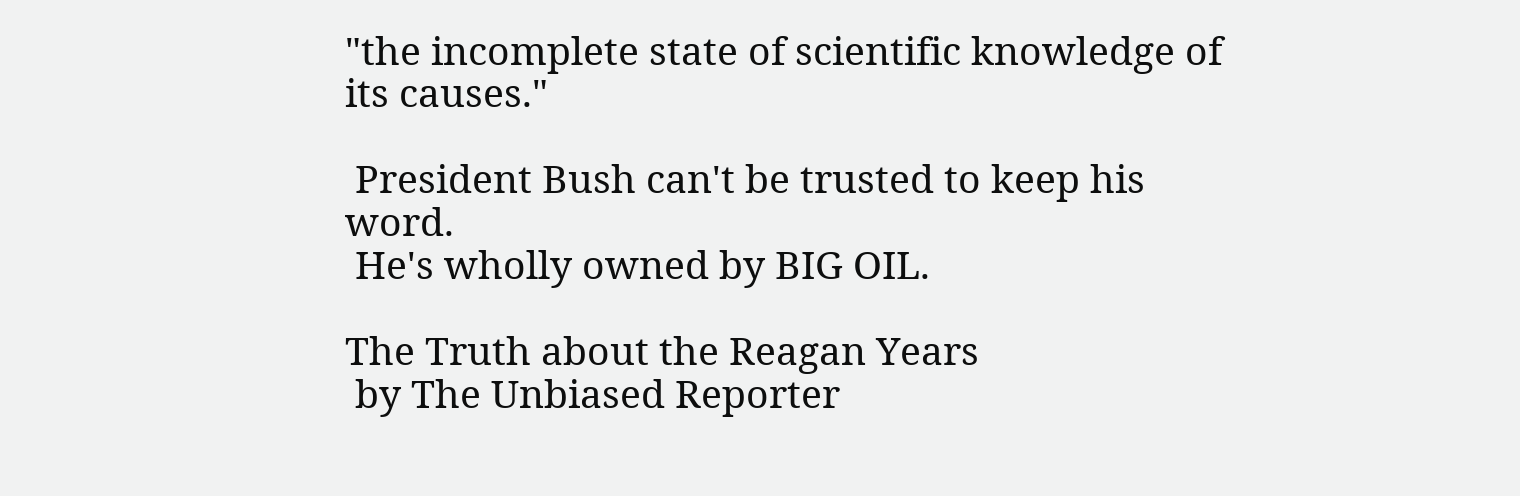"the incomplete state of scientific knowledge of its causes."

 President Bush can't be trusted to keep his word.
 He's wholly owned by BIG OIL.

The Truth about the Reagan Years
 by The Unbiased Reporter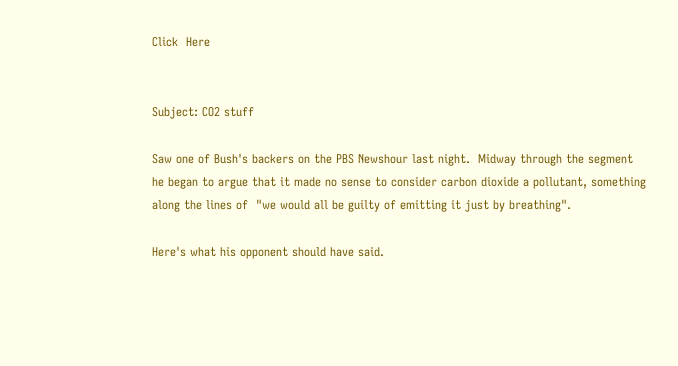Click  Here


Subject: CO2 stuff

Saw one of Bush's backers on the PBS Newshour last night.  Midway through the segment
he began to argue that it made no sense to consider carbon dioxide a pollutant, something
along the lines of  "we would all be guilty of emitting it just by breathing".

Here's what his opponent should have said.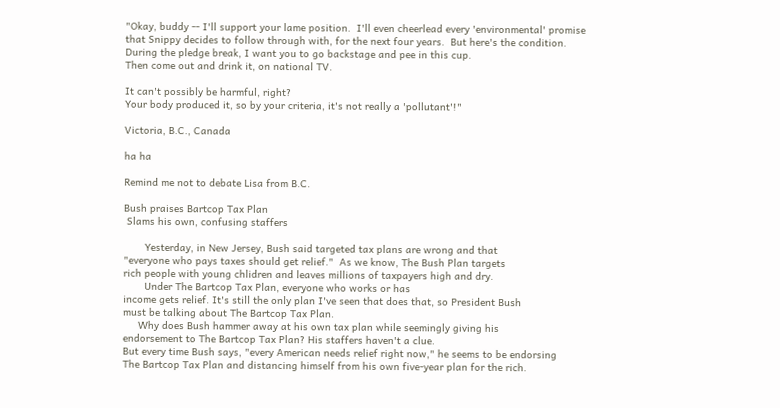"Okay, buddy -- I'll support your lame position.  I'll even cheerlead every 'environmental' promise
that Snippy decides to follow through with, for the next four years.  But here's the condition.
During the pledge break, I want you to go backstage and pee in this cup.
Then come out and drink it, on national TV.

It can't possibly be harmful, right?
Your body produced it, so by your criteria, it's not really a 'pollutant'!"

Victoria, B.C., Canada

ha ha

Remind me not to debate Lisa from B.C.

Bush praises Bartcop Tax Plan
 Slams his own, confusing staffers

       Yesterday, in New Jersey, Bush said targeted tax plans are wrong and that
"everyone who pays taxes should get relief."  As we know, The Bush Plan targets
rich people with young chlidren and leaves millions of taxpayers high and dry.
       Under The Bartcop Tax Plan, everyone who works or has
income gets relief. It's still the only plan I've seen that does that, so President Bush
must be talking about The Bartcop Tax Plan.
     Why does Bush hammer away at his own tax plan while seemingly giving his
endorsement to The Bartcop Tax Plan? His staffers haven't a clue.
But every time Bush says, "every American needs relief right now," he seems to be endorsing
The Bartcop Tax Plan and distancing himself from his own five-year plan for the rich.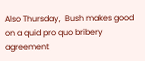Also Thursday,  Bush makes good on a quid pro quo bribery agreement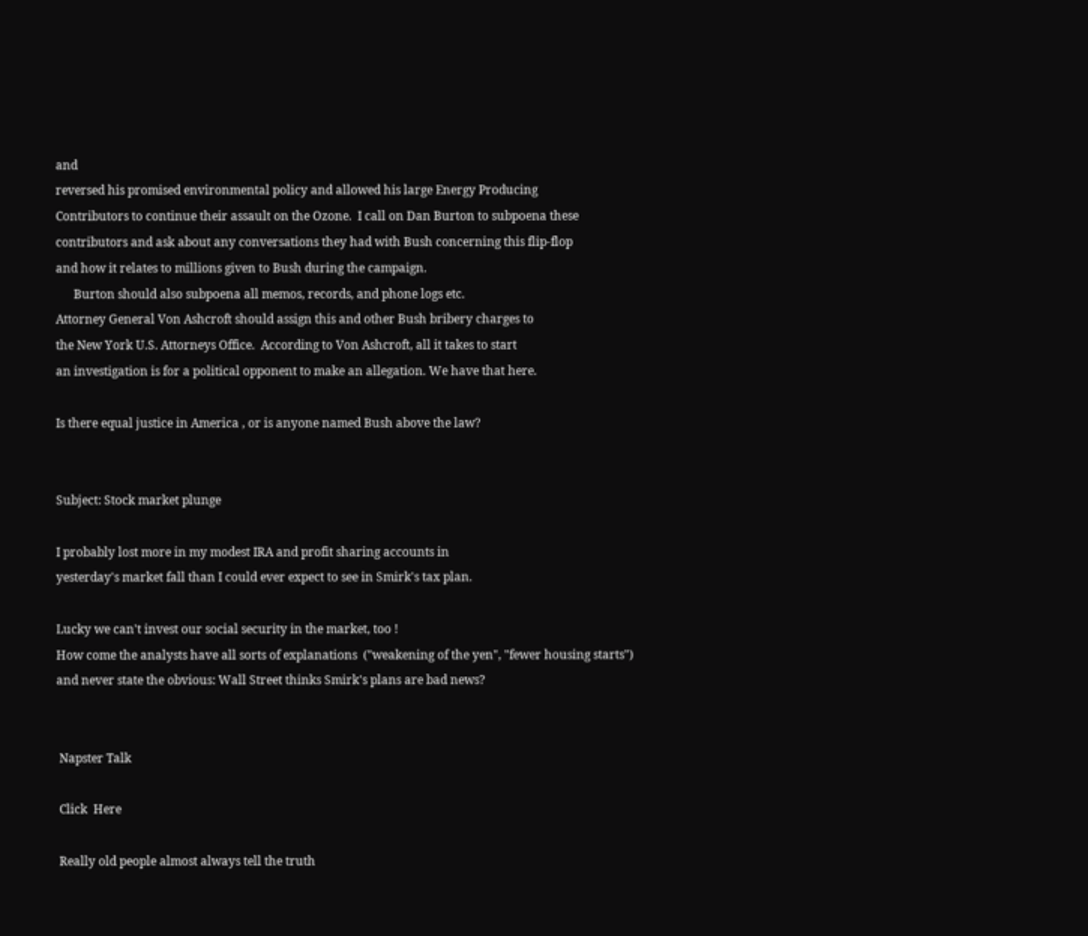and
reversed his promised environmental policy and allowed his large Energy Producing
Contributors to continue their assault on the Ozone.  I call on Dan Burton to subpoena these
contributors and ask about any conversations they had with Bush concerning this flip-flop
and how it relates to millions given to Bush during the campaign.
      Burton should also subpoena all memos, records, and phone logs etc.
Attorney General Von Ashcroft should assign this and other Bush bribery charges to
the New York U.S. Attorneys Office.  According to Von Ashcroft, all it takes to start
an investigation is for a political opponent to make an allegation. We have that here.

Is there equal justice in America , or is anyone named Bush above the law?


Subject: Stock market plunge

I probably lost more in my modest IRA and profit sharing accounts in
yesterday's market fall than I could ever expect to see in Smirk's tax plan.

Lucky we can't invest our social security in the market, too !
How come the analysts have all sorts of explanations  ("weakening of the yen", "fewer housing starts")
and never state the obvious: Wall Street thinks Smirk's plans are bad news?


 Napster Talk

 Click  Here

 Really old people almost always tell the truth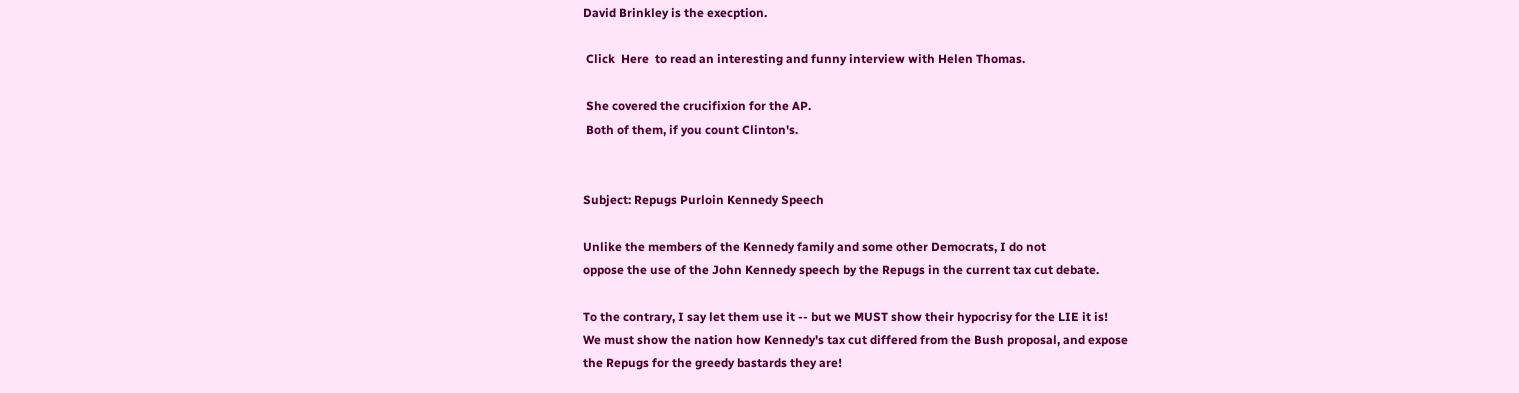David Brinkley is the execption.

 Click  Here  to read an interesting and funny interview with Helen Thomas.

 She covered the crucifixion for the AP.
 Both of them, if you count Clinton's.


Subject: Repugs Purloin Kennedy Speech

Unlike the members of the Kennedy family and some other Democrats, I do not
oppose the use of the John Kennedy speech by the Repugs in the current tax cut debate.

To the contrary, I say let them use it -- but we MUST show their hypocrisy for the LIE it is!
We must show the nation how Kennedy's tax cut differed from the Bush proposal, and expose
the Repugs for the greedy bastards they are!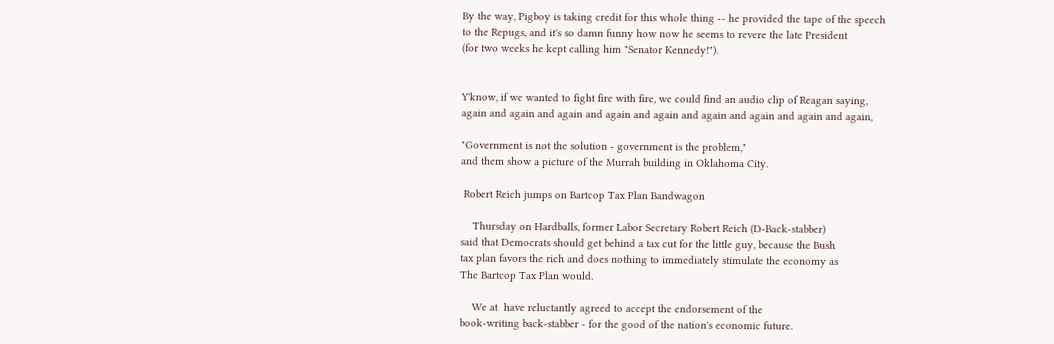By the way, Pigboy is taking credit for this whole thing -- he provided the tape of the speech
to the Repugs, and it's so damn funny how now he seems to revere the late President
(for two weeks he kept calling him "Senator Kennedy!").


Y'know, if we wanted to fight fire with fire, we could find an audio clip of Reagan saying,
again and again and again and again and again and again and again and again and again,

"Government is not the solution - government is the problem,"
and them show a picture of the Murrah building in Oklahoma City.

 Robert Reich jumps on Bartcop Tax Plan Bandwagon

    Thursday on Hardballs, former Labor Secretary Robert Reich (D-Back-stabber)
said that Democrats should get behind a tax cut for the little guy, because the Bush
tax plan favors the rich and does nothing to immediately stimulate the economy as
The Bartcop Tax Plan would.

    We at  have reluctantly agreed to accept the endorsement of the
book-writing back-stabber - for the good of the nation's economic future.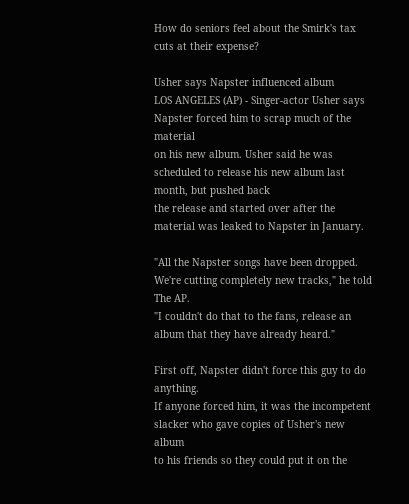How do seniors feel about the Smirk's tax cuts at their expense?

Usher says Napster influenced album
LOS ANGELES (AP) - Singer-actor Usher says Napster forced him to scrap much of the material
on his new album. Usher said he was scheduled to release his new album last month, but pushed back
the release and started over after the material was leaked to Napster in January.

"All the Napster songs have been dropped. We're cutting completely new tracks," he told The AP.
"I couldn't do that to the fans, release an album that they have already heard."

First off, Napster didn't force this guy to do anything.
If anyone forced him, it was the incompetent slacker who gave copies of Usher's new album
to his friends so they could put it on the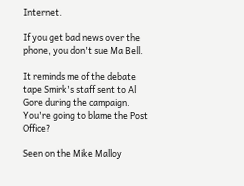Internet.

If you get bad news over the phone, you don't sue Ma Bell.

It reminds me of the debate tape Smirk's staff sent to Al Gore during the campaign.
You're going to blame the Post Office?

Seen on the Mike Malloy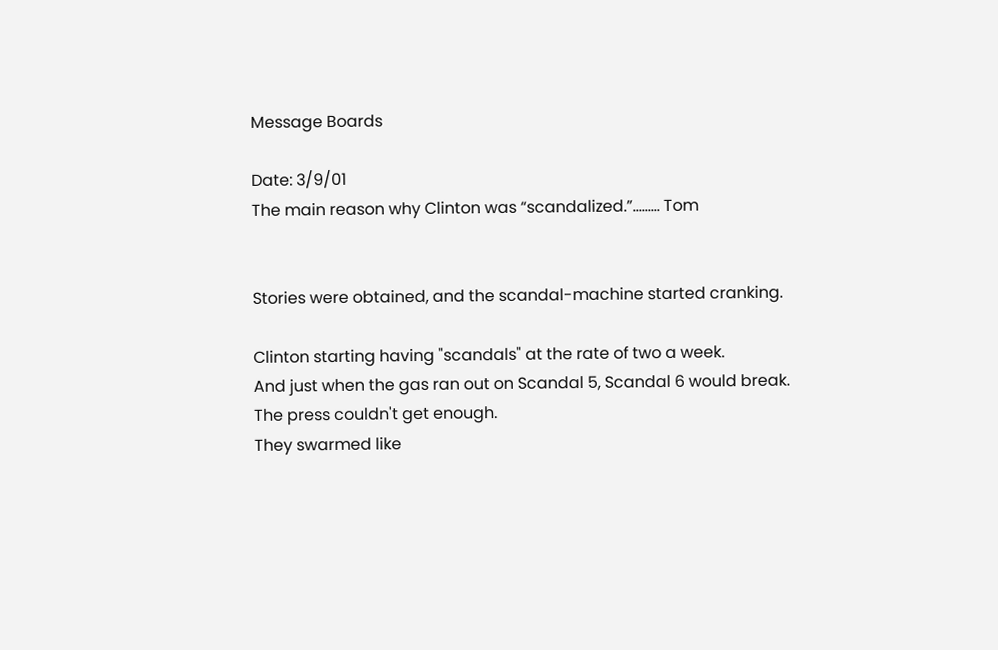Message Boards

Date: 3/9/01
The main reason why Clinton was “scandalized.”……… Tom


Stories were obtained, and the scandal-machine started cranking.

Clinton starting having "scandals" at the rate of two a week.
And just when the gas ran out on Scandal 5, Scandal 6 would break.
The press couldn't get enough.
They swarmed like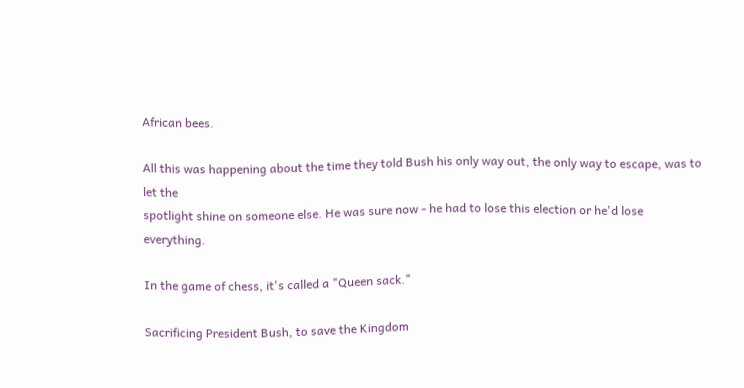African bees.

All this was happening about the time they told Bush his only way out, the only way to escape, was to let the
spotlight shine on someone else. He was sure now - he had to lose this election or he'd lose everything.

In the game of chess, it's called a "Queen sack."

Sacrificing President Bush, to save the Kingdom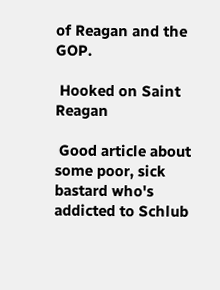of Reagan and the GOP.

 Hooked on Saint Reagan

 Good article about some poor, sick bastard who's addicted to Schlub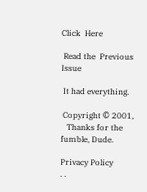Click  Here

 Read the  Previous Issue

 It had everything.

 Copyright © 2001,
   Thanks for the fumble, Dude.

Privacy Policy
. .